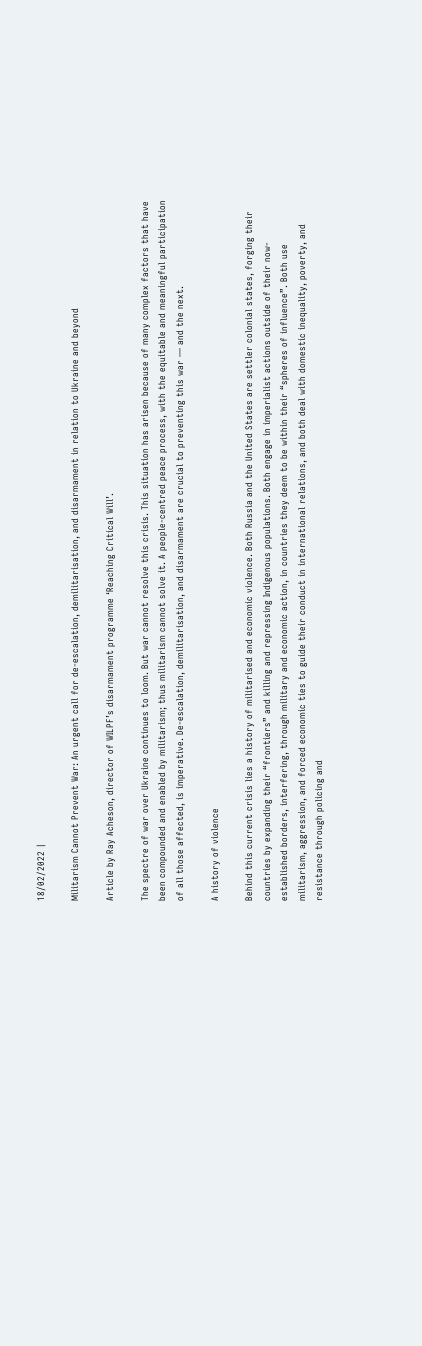18/02/2022 |

Militarism Cannot Prevent War: An urgent call for de-escalation, demilitarisation, and disarmament in relation to Ukraine and beyond

Article by Ray Acheson, director of WILPF’s disarmament programme ‘Reaching Critical Will’.

The spectre of war over Ukraine continues to loom. But war cannot resolve this crisis. This situation has arisen because of many complex factors that have been compounded and enabled by militarism; thus militarism cannot solve it. A people-centred peace process, with the equitable and meaningful participation of all those affected, is imperative. De-escalation, demilitarisation, and disarmament are crucial to preventing this war — and the next.

A history of violence

Behind this current crisis lies a history of militarised and economic violence. Both Russia and the United States are settler colonial states, forging their countries by expanding their “frontiers” and killing and repressing Indigenous populations. Both engage in imperialist actions outside of their now-established borders, interfering, through military and economic action, in countries they deem to be within their “spheres of influence”. Both use militarism, aggression, and forced economic ties to guide their conduct in international relations, and both deal with domestic inequality, poverty, and resistance through policing and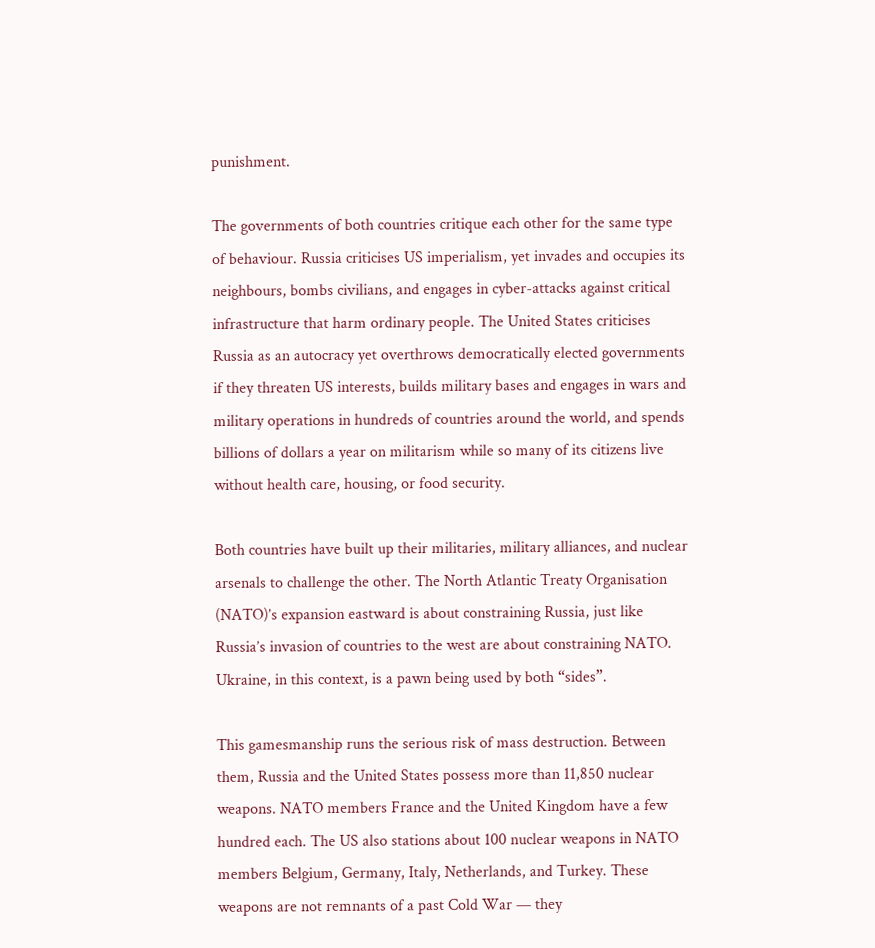punishment.

The governments of both countries critique each other for the same type of behaviour. Russia criticises US imperialism, yet invades and occupies its neighbours, bombs civilians, and engages in cyber-attacks against critical infrastructure that harm ordinary people. The United States criticises Russia as an autocracy yet overthrows democratically elected governments if they threaten US interests, builds military bases and engages in wars and military operations in hundreds of countries around the world, and spends billions of dollars a year on militarism while so many of its citizens live without health care, housing, or food security.

Both countries have built up their militaries, military alliances, and nuclear arsenals to challenge the other. The North Atlantic Treaty Organisation (NATO)’s expansion eastward is about constraining Russia, just like Russia’s invasion of countries to the west are about constraining NATO. Ukraine, in this context, is a pawn being used by both “sides”.

This gamesmanship runs the serious risk of mass destruction. Between them, Russia and the United States possess more than 11,850 nuclear weapons. NATO members France and the United Kingdom have a few hundred each. The US also stations about 100 nuclear weapons in NATO members Belgium, Germany, Italy, Netherlands, and Turkey. These weapons are not remnants of a past Cold War — they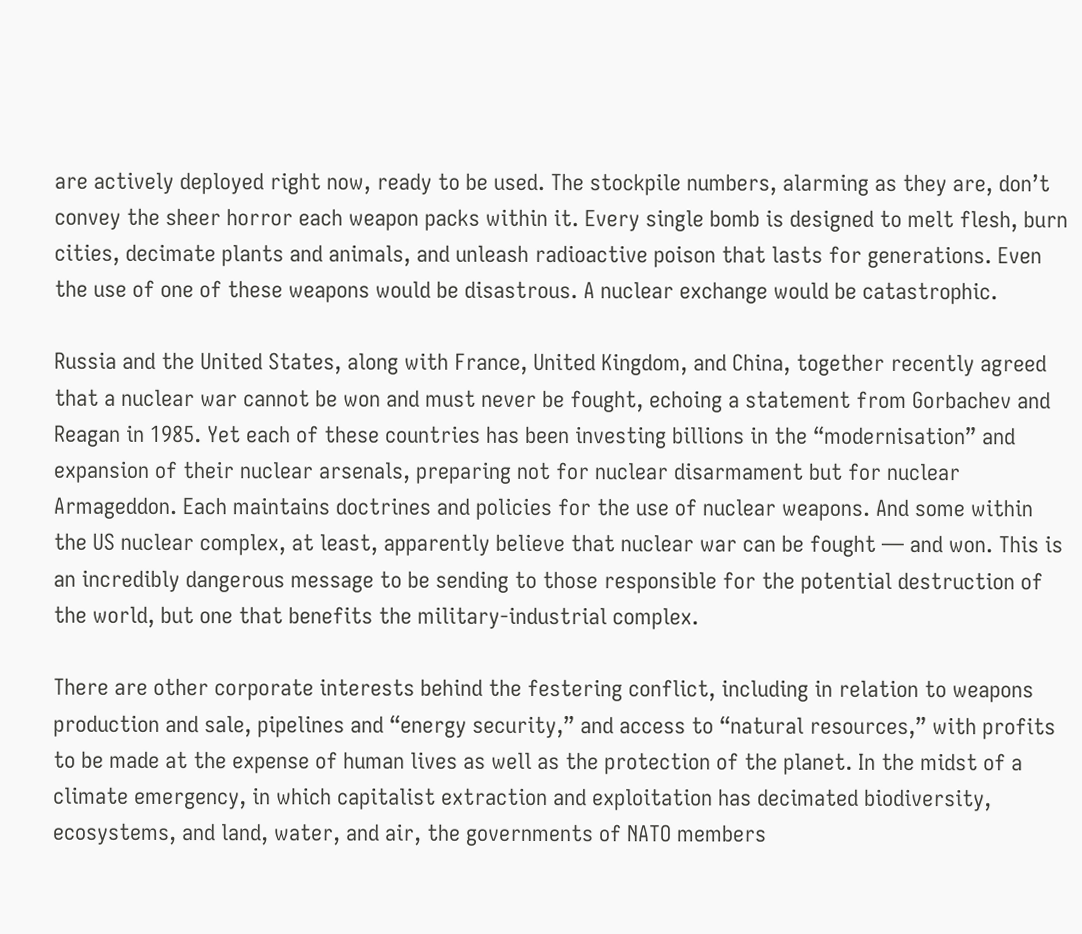are actively deployed right now, ready to be used. The stockpile numbers, alarming as they are, don’t convey the sheer horror each weapon packs within it. Every single bomb is designed to melt flesh, burn cities, decimate plants and animals, and unleash radioactive poison that lasts for generations. Even the use of one of these weapons would be disastrous. A nuclear exchange would be catastrophic.

Russia and the United States, along with France, United Kingdom, and China, together recently agreed that a nuclear war cannot be won and must never be fought, echoing a statement from Gorbachev and Reagan in 1985. Yet each of these countries has been investing billions in the “modernisation” and expansion of their nuclear arsenals, preparing not for nuclear disarmament but for nuclear Armageddon. Each maintains doctrines and policies for the use of nuclear weapons. And some within the US nuclear complex, at least, apparently believe that nuclear war can be fought — and won. This is an incredibly dangerous message to be sending to those responsible for the potential destruction of the world, but one that benefits the military-industrial complex.

There are other corporate interests behind the festering conflict, including in relation to weapons production and sale, pipelines and “energy security,” and access to “natural resources,” with profits to be made at the expense of human lives as well as the protection of the planet. In the midst of a climate emergency, in which capitalist extraction and exploitation has decimated biodiversity, ecosystems, and land, water, and air, the governments of NATO members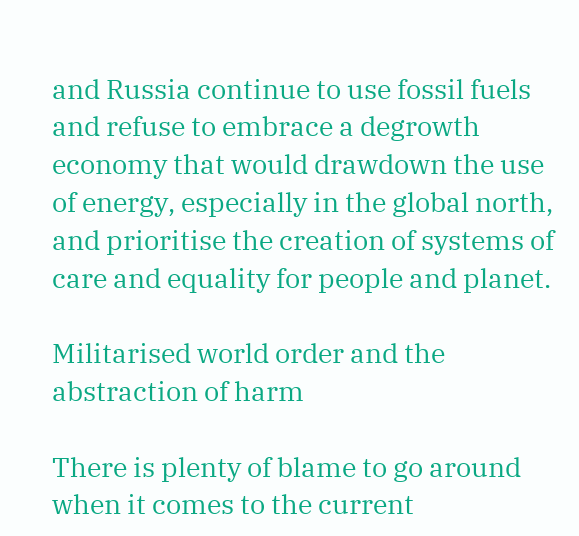and Russia continue to use fossil fuels and refuse to embrace a degrowth economy that would drawdown the use of energy, especially in the global north, and prioritise the creation of systems of care and equality for people and planet.

Militarised world order and the abstraction of harm

There is plenty of blame to go around when it comes to the current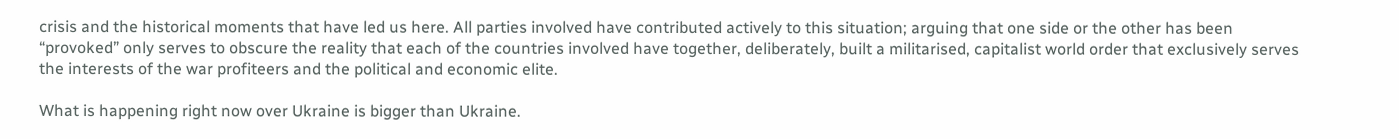crisis and the historical moments that have led us here. All parties involved have contributed actively to this situation; arguing that one side or the other has been “provoked” only serves to obscure the reality that each of the countries involved have together, deliberately, built a militarised, capitalist world order that exclusively serves the interests of the war profiteers and the political and economic elite.

What is happening right now over Ukraine is bigger than Ukraine.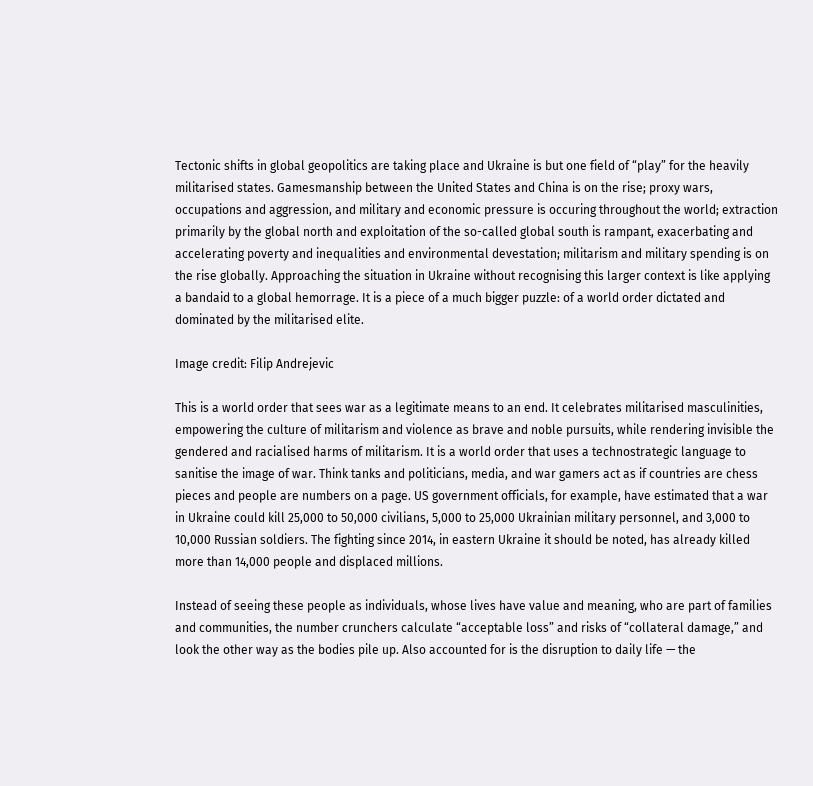Tectonic shifts in global geopolitics are taking place and Ukraine is but one field of “play” for the heavily militarised states. Gamesmanship between the United States and China is on the rise; proxy wars, occupations and aggression, and military and economic pressure is occuring throughout the world; extraction primarily by the global north and exploitation of the so-called global south is rampant, exacerbating and accelerating poverty and inequalities and environmental devestation; militarism and military spending is on the rise globally. Approaching the situation in Ukraine without recognising this larger context is like applying a bandaid to a global hemorrage. It is a piece of a much bigger puzzle: of a world order dictated and dominated by the militarised elite.

Image credit: Filip Andrejevic

This is a world order that sees war as a legitimate means to an end. It celebrates militarised masculinities, empowering the culture of militarism and violence as brave and noble pursuits, while rendering invisible the gendered and racialised harms of militarism. It is a world order that uses a technostrategic language to sanitise the image of war. Think tanks and politicians, media, and war gamers act as if countries are chess pieces and people are numbers on a page. US government officials, for example, have estimated that a war in Ukraine could kill 25,000 to 50,000 civilians, 5,000 to 25,000 Ukrainian military personnel, and 3,000 to 10,000 Russian soldiers. The fighting since 2014, in eastern Ukraine it should be noted, has already killed more than 14,000 people and displaced millions.

Instead of seeing these people as individuals, whose lives have value and meaning, who are part of families and communities, the number crunchers calculate “acceptable loss” and risks of “collateral damage,” and look the other way as the bodies pile up. Also accounted for is the disruption to daily life — the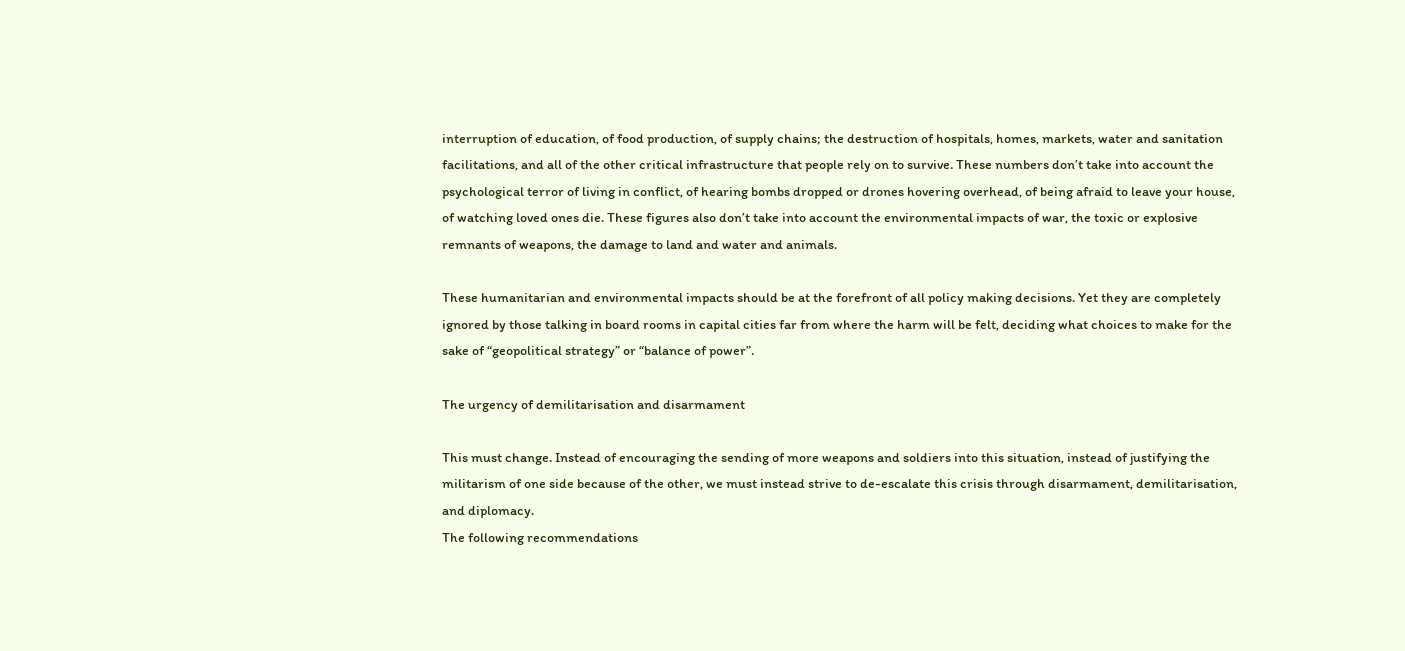interruption of education, of food production, of supply chains; the destruction of hospitals, homes, markets, water and sanitation facilitations, and all of the other critical infrastructure that people rely on to survive. These numbers don’t take into account the psychological terror of living in conflict, of hearing bombs dropped or drones hovering overhead, of being afraid to leave your house, of watching loved ones die. These figures also don’t take into account the environmental impacts of war, the toxic or explosive remnants of weapons, the damage to land and water and animals.

These humanitarian and environmental impacts should be at the forefront of all policy making decisions. Yet they are completely ignored by those talking in board rooms in capital cities far from where the harm will be felt, deciding what choices to make for the sake of “geopolitical strategy” or “balance of power”.

The urgency of demilitarisation and disarmament

This must change. Instead of encouraging the sending of more weapons and soldiers into this situation, instead of justifying the militarism of one side because of the other, we must instead strive to de-escalate this crisis through disarmament, demilitarisation, and diplomacy.
The following recommendations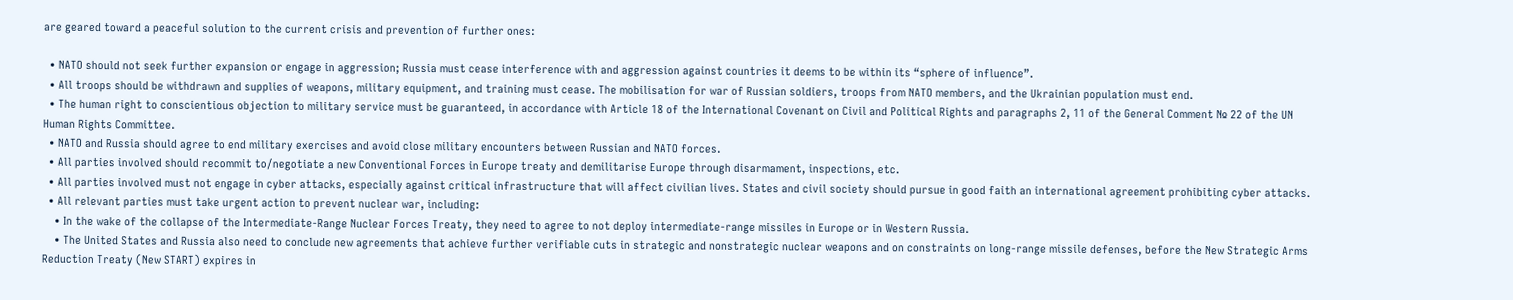are geared toward a peaceful solution to the current crisis and prevention of further ones:

  • NATO should not seek further expansion or engage in aggression; Russia must cease interference with and aggression against countries it deems to be within its “sphere of influence”.
  • All troops should be withdrawn and supplies of weapons, military equipment, and training must cease. The mobilisation for war of Russian soldiers, troops from NATO members, and the Ukrainian population must end.
  • The human right to conscientious objection to military service must be guaranteed, in accordance with Article 18 of the International Covenant on Civil and Political Rights and paragraphs 2, 11 of the General Comment № 22 of the UN Human Rights Committee.
  • NATO and Russia should agree to end military exercises and avoid close military encounters between Russian and NATO forces.
  • All parties involved should recommit to/negotiate a new Conventional Forces in Europe treaty and demilitarise Europe through disarmament, inspections, etc.
  • All parties involved must not engage in cyber attacks, especially against critical infrastructure that will affect civilian lives. States and civil society should pursue in good faith an international agreement prohibiting cyber attacks.
  • All relevant parties must take urgent action to prevent nuclear war, including:
    • In the wake of the collapse of the Intermediate-Range Nuclear Forces Treaty, they need to agree to not deploy intermediate-range missiles in Europe or in Western Russia.
    • The United States and Russia also need to conclude new agreements that achieve further verifiable cuts in strategic and nonstrategic nuclear weapons and on constraints on long-range missile defenses, before the New Strategic Arms Reduction Treaty (New START) expires in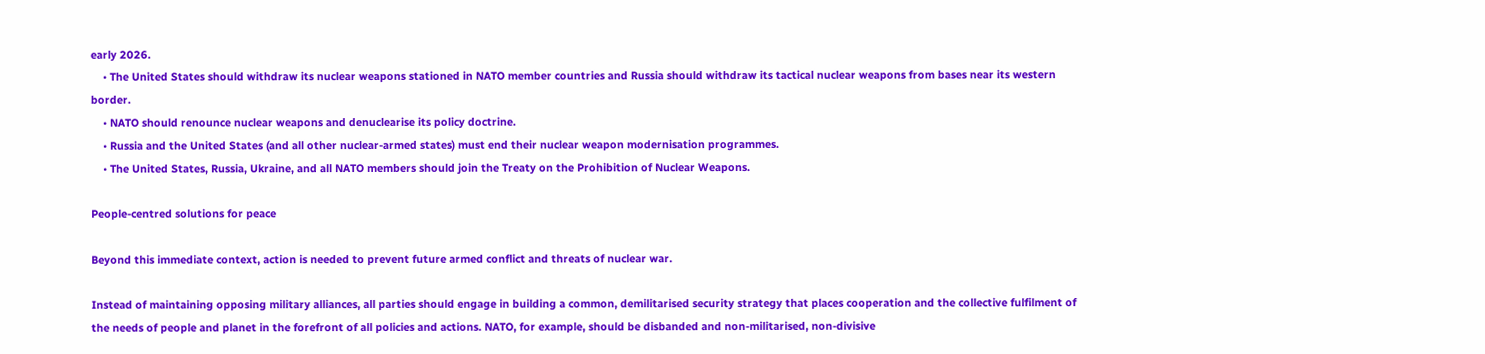early 2026.
    • The United States should withdraw its nuclear weapons stationed in NATO member countries and Russia should withdraw its tactical nuclear weapons from bases near its western border.
    • NATO should renounce nuclear weapons and denuclearise its policy doctrine.
    • Russia and the United States (and all other nuclear-armed states) must end their nuclear weapon modernisation programmes.
    • The United States, Russia, Ukraine, and all NATO members should join the Treaty on the Prohibition of Nuclear Weapons.

People-centred solutions for peace

Beyond this immediate context, action is needed to prevent future armed conflict and threats of nuclear war.

Instead of maintaining opposing military alliances, all parties should engage in building a common, demilitarised security strategy that places cooperation and the collective fulfilment of the needs of people and planet in the forefront of all policies and actions. NATO, for example, should be disbanded and non-militarised, non-divisive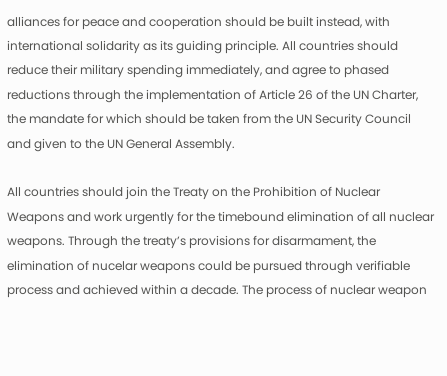alliances for peace and cooperation should be built instead, with international solidarity as its guiding principle. All countries should reduce their military spending immediately, and agree to phased reductions through the implementation of Article 26 of the UN Charter, the mandate for which should be taken from the UN Security Council and given to the UN General Assembly.

All countries should join the Treaty on the Prohibition of Nuclear Weapons and work urgently for the timebound elimination of all nuclear weapons. Through the treaty’s provisions for disarmament, the elimination of nucelar weapons could be pursued through verifiable process and achieved within a decade. The process of nuclear weapon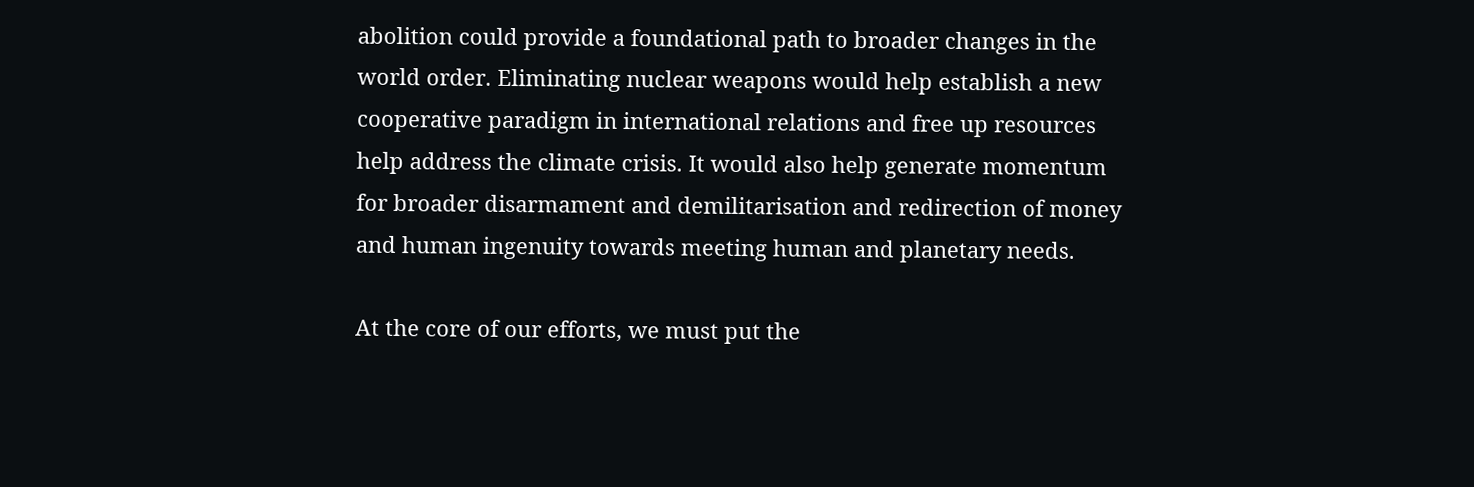abolition could provide a foundational path to broader changes in the world order. Eliminating nuclear weapons would help establish a new cooperative paradigm in international relations and free up resources help address the climate crisis. It would also help generate momentum for broader disarmament and demilitarisation and redirection of money and human ingenuity towards meeting human and planetary needs.

At the core of our efforts, we must put the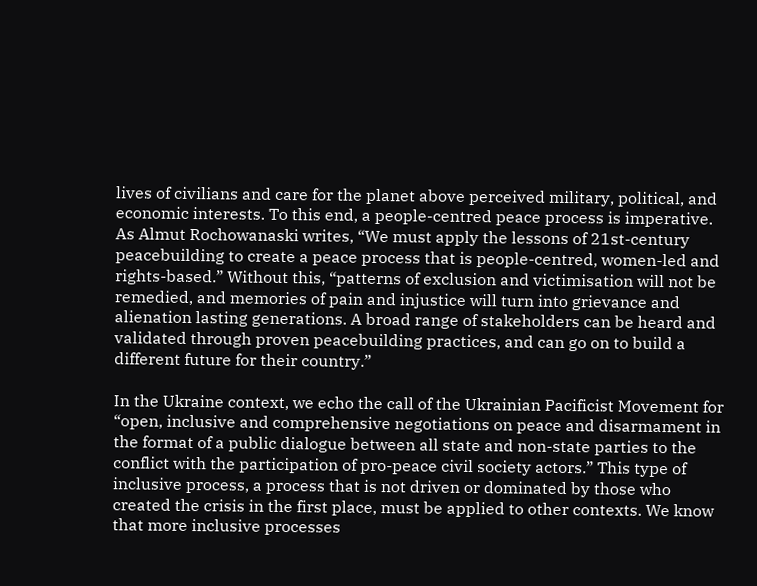lives of civilians and care for the planet above perceived military, political, and economic interests. To this end, a people-centred peace process is imperative. As Almut Rochowanaski writes, “We must apply the lessons of 21st-century peacebuilding to create a peace process that is people-centred, women-led and rights-based.” Without this, “patterns of exclusion and victimisation will not be remedied, and memories of pain and injustice will turn into grievance and alienation lasting generations. A broad range of stakeholders can be heard and validated through proven peacebuilding practices, and can go on to build a different future for their country.”

In the Ukraine context, we echo the call of the Ukrainian Pacificist Movement for “open, inclusive and comprehensive negotiations on peace and disarmament in the format of a public dialogue between all state and non-state parties to the conflict with the participation of pro-peace civil society actors.” This type of inclusive process, a process that is not driven or dominated by those who created the crisis in the first place, must be applied to other contexts. We know that more inclusive processes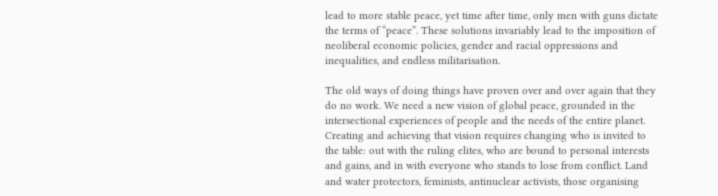lead to more stable peace, yet time after time, only men with guns dictate the terms of “peace”. These solutions invariably lead to the imposition of neoliberal economic policies, gender and racial oppressions and inequalities, and endless militarisation.

The old ways of doing things have proven over and over again that they do no work. We need a new vision of global peace, grounded in the intersectional experiences of people and the needs of the entire planet. Creating and achieving that vision requires changing who is invited to the table: out with the ruling elites, who are bound to personal interests and gains, and in with everyone who stands to lose from conflict. Land and water protectors, feminists, antinuclear activists, those organising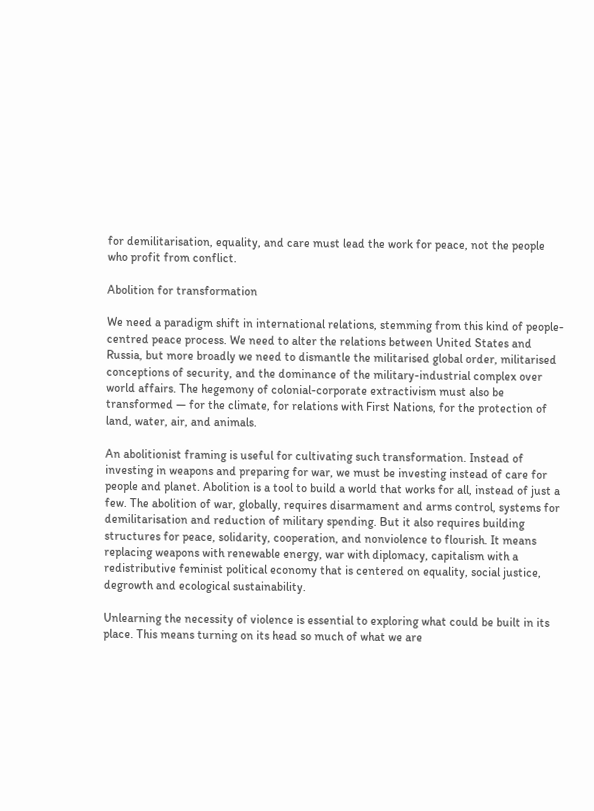for demilitarisation, equality, and care must lead the work for peace, not the people who profit from conflict.

Abolition for transformation

We need a paradigm shift in international relations, stemming from this kind of people-centred peace process. We need to alter the relations between United States and Russia, but more broadly we need to dismantle the militarised global order, militarised conceptions of security, and the dominance of the military-industrial complex over world affairs. The hegemony of colonial-corporate extractivism must also be transformed — for the climate, for relations with First Nations, for the protection of land, water, air, and animals.

An abolitionist framing is useful for cultivating such transformation. Instead of investing in weapons and preparing for war, we must be investing instead of care for people and planet. Abolition is a tool to build a world that works for all, instead of just a few. The abolition of war, globally, requires disarmament and arms control, systems for demilitarisation and reduction of military spending. But it also requires building structures for peace, solidarity, cooperation, and nonviolence to flourish. It means replacing weapons with renewable energy, war with diplomacy, capitalism with a redistributive feminist political economy that is centered on equality, social justice, degrowth and ecological sustainability.

Unlearning the necessity of violence is essential to exploring what could be built in its place. This means turning on its head so much of what we are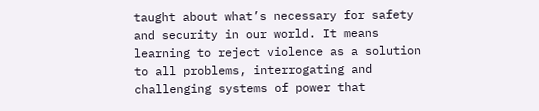taught about what’s necessary for safety and security in our world. It means learning to reject violence as a solution to all problems, interrogating and challenging systems of power that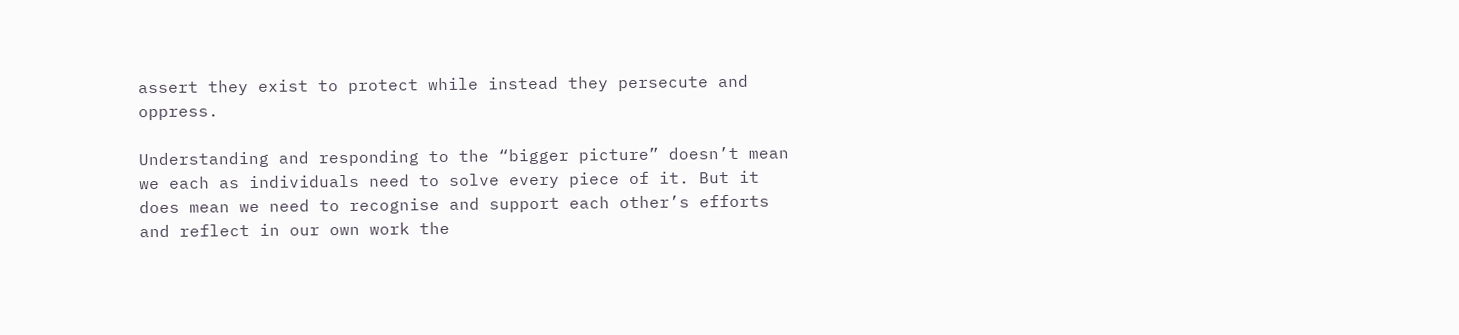assert they exist to protect while instead they persecute and oppress.

Understanding and responding to the “bigger picture” doesn’t mean we each as individuals need to solve every piece of it. But it does mean we need to recognise and support each other’s efforts and reflect in our own work the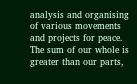analysis and organising of various movements and projects for peace. The sum of our whole is greater than our parts,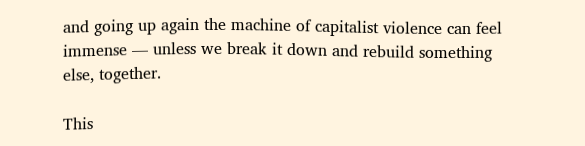and going up again the machine of capitalist violence can feel immense — unless we break it down and rebuild something else, together.

This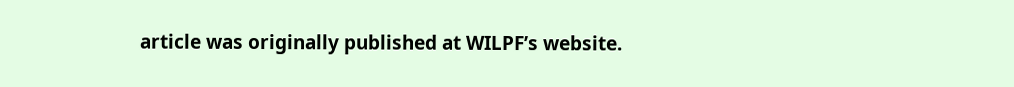article was originally published at WILPF’s website.